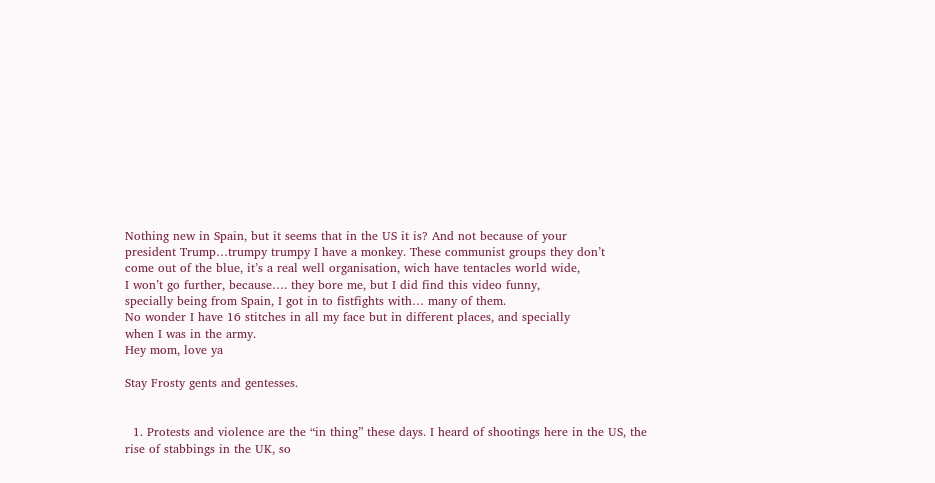Nothing new in Spain, but it seems that in the US it is? And not because of your
president Trump…trumpy trumpy I have a monkey. These communist groups they don’t
come out of the blue, it’s a real well organisation, wich have tentacles world wide,
I won’t go further, because…. they bore me, but I did find this video funny,
specially being from Spain, I got in to fistfights with… many of them.
No wonder I have 16 stitches in all my face but in different places, and specially
when I was in the army.
Hey mom, love ya

Stay Frosty gents and gentesses.


  1. Protests and violence are the “in thing” these days. I heard of shootings here in the US, the rise of stabbings in the UK, so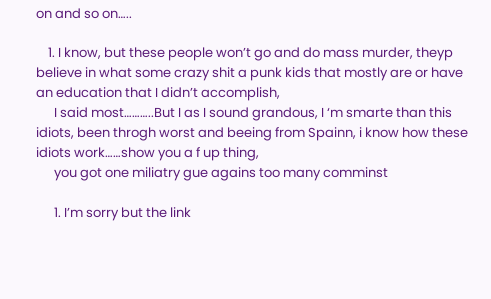on and so on…..

    1. I know, but these people won’t go and do mass murder, theyp believe in what some crazy shit a punk kids that mostly are or have an education that I didn’t accomplish,
      I said most………..But I as I sound grandous, I ‘m smarte than this idiots, been throgh worst and beeing from Spainn, i know how these idiots work……show you a f up thing,
      you got one miliatry gue agains too many comminst

      1. I’m sorry but the link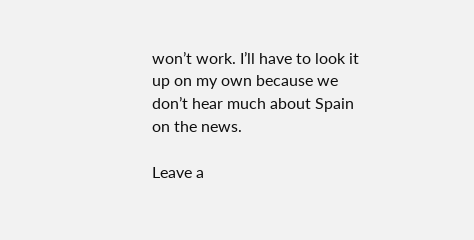won’t work. I’ll have to look it up on my own because we don’t hear much about Spain on the news.

Leave a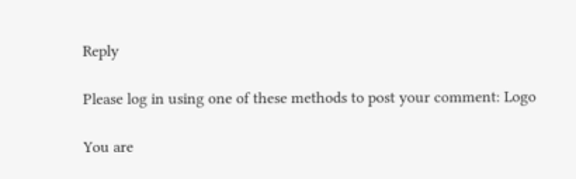Reply

Please log in using one of these methods to post your comment: Logo

You are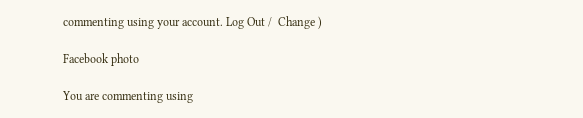commenting using your account. Log Out /  Change )

Facebook photo

You are commenting using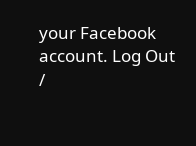your Facebook account. Log Out /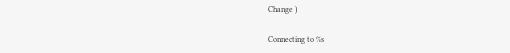Change )

Connecting to %s